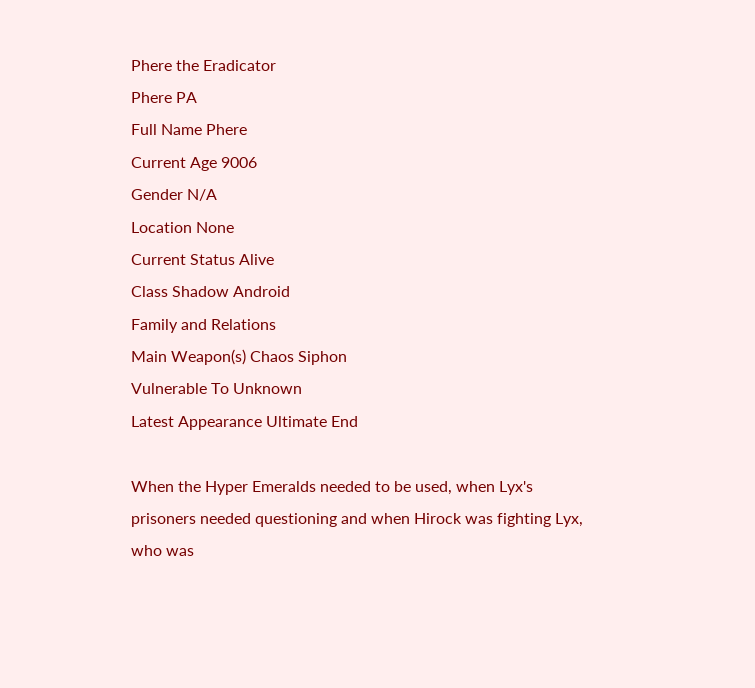Phere the Eradicator
Phere PA
Full Name Phere
Current Age 9006
Gender N/A
Location None
Current Status Alive
Class Shadow Android
Family and Relations
Main Weapon(s) Chaos Siphon
Vulnerable To Unknown
Latest Appearance Ultimate End

When the Hyper Emeralds needed to be used, when Lyx's prisoners needed questioning and when Hirock was fighting Lyx, who was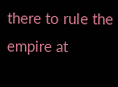there to rule the empire at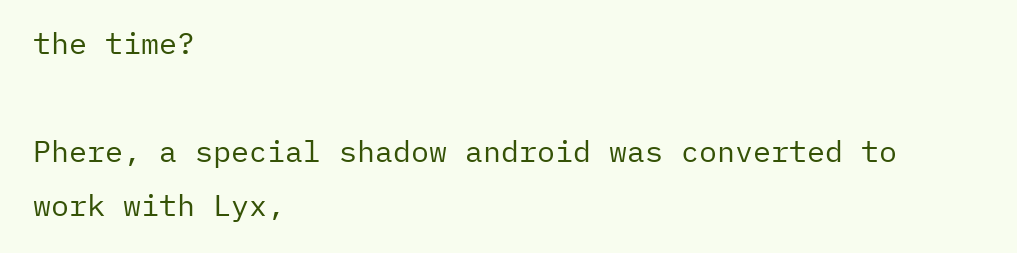the time?

Phere, a special shadow android was converted to work with Lyx,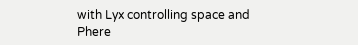with Lyx controlling space and Phere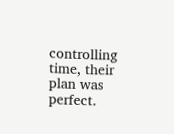controlling time, their plan was perfect.